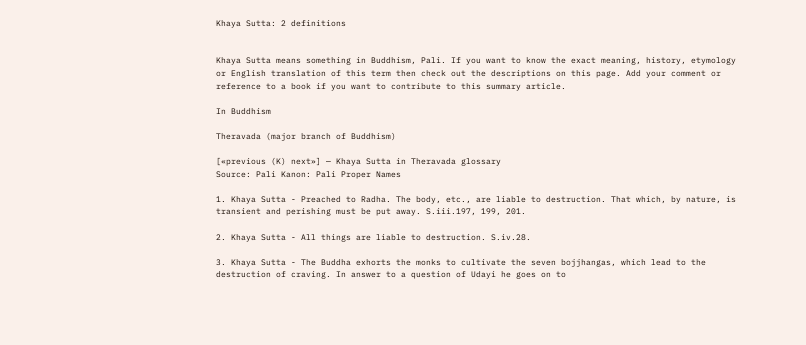Khaya Sutta: 2 definitions


Khaya Sutta means something in Buddhism, Pali. If you want to know the exact meaning, history, etymology or English translation of this term then check out the descriptions on this page. Add your comment or reference to a book if you want to contribute to this summary article.

In Buddhism

Theravada (major branch of Buddhism)

[«previous (K) next»] — Khaya Sutta in Theravada glossary
Source: Pali Kanon: Pali Proper Names

1. Khaya Sutta - Preached to Radha. The body, etc., are liable to destruction. That which, by nature, is transient and perishing must be put away. S.iii.197, 199, 201.

2. Khaya Sutta - All things are liable to destruction. S.iv.28.

3. Khaya Sutta - The Buddha exhorts the monks to cultivate the seven bojjhangas, which lead to the destruction of craving. In answer to a question of Udayi he goes on to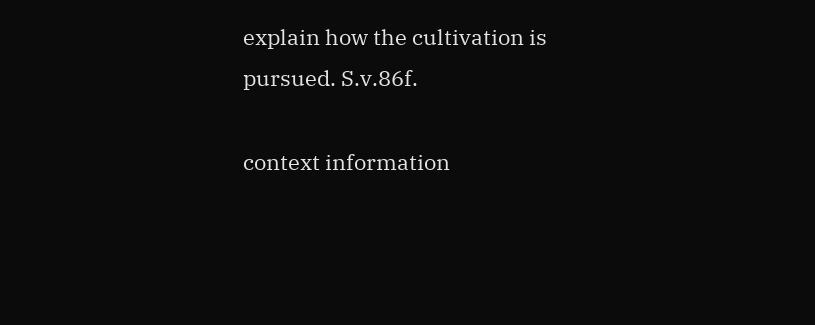explain how the cultivation is pursued. S.v.86f.

context information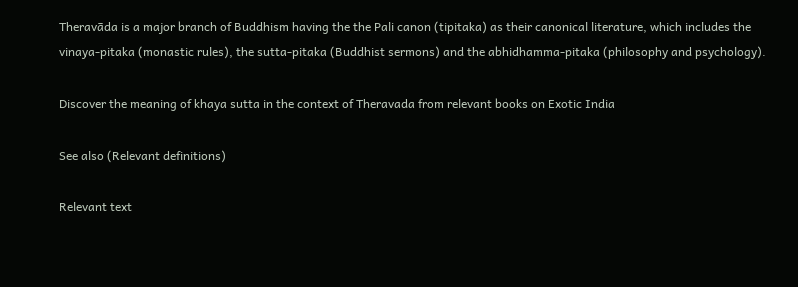Theravāda is a major branch of Buddhism having the the Pali canon (tipitaka) as their canonical literature, which includes the vinaya-pitaka (monastic rules), the sutta-pitaka (Buddhist sermons) and the abhidhamma-pitaka (philosophy and psychology).

Discover the meaning of khaya sutta in the context of Theravada from relevant books on Exotic India

See also (Relevant definitions)

Relevant text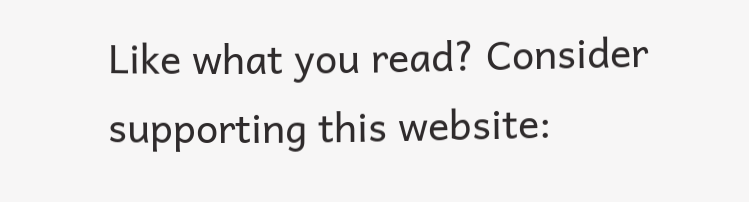Like what you read? Consider supporting this website: